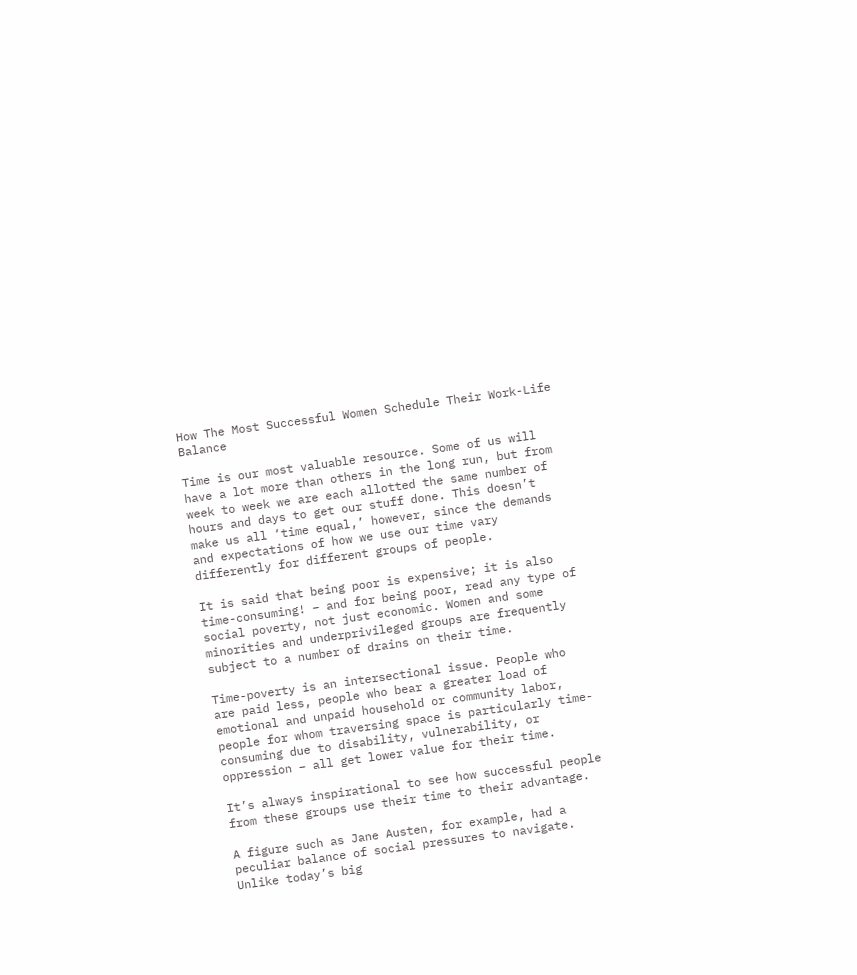How The Most Successful Women Schedule Their Work-Life Balance

Time is our most valuable resource. Some of us will have a lot more than others in the long run, but from week to week we are each allotted the same number of hours and days to get our stuff done. This doesn’t make us all ‘time equal,’ however, since the demands and expectations of how we use our time vary differently for different groups of people.

It is said that being poor is expensive; it is also time-consuming! – and for being poor, read any type of social poverty, not just economic. Women and some minorities and underprivileged groups are frequently subject to a number of drains on their time.

Time-poverty is an intersectional issue. People who are paid less, people who bear a greater load of emotional and unpaid household or community labor, people for whom traversing space is particularly time-consuming due to disability, vulnerability, or oppression – all get lower value for their time.

It’s always inspirational to see how successful people from these groups use their time to their advantage.

A figure such as Jane Austen, for example, had a peculiar balance of social pressures to navigate. Unlike today’s big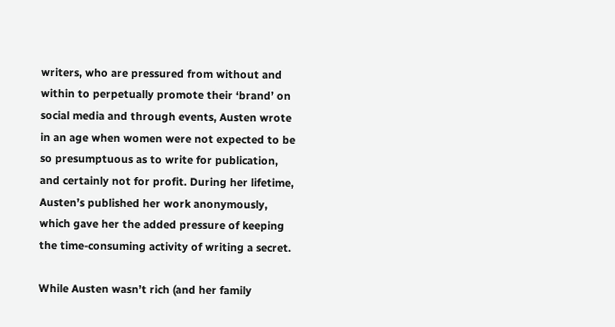writers, who are pressured from without and within to perpetually promote their ‘brand’ on social media and through events, Austen wrote in an age when women were not expected to be so presumptuous as to write for publication, and certainly not for profit. During her lifetime, Austen’s published her work anonymously, which gave her the added pressure of keeping the time-consuming activity of writing a secret.

While Austen wasn’t rich (and her family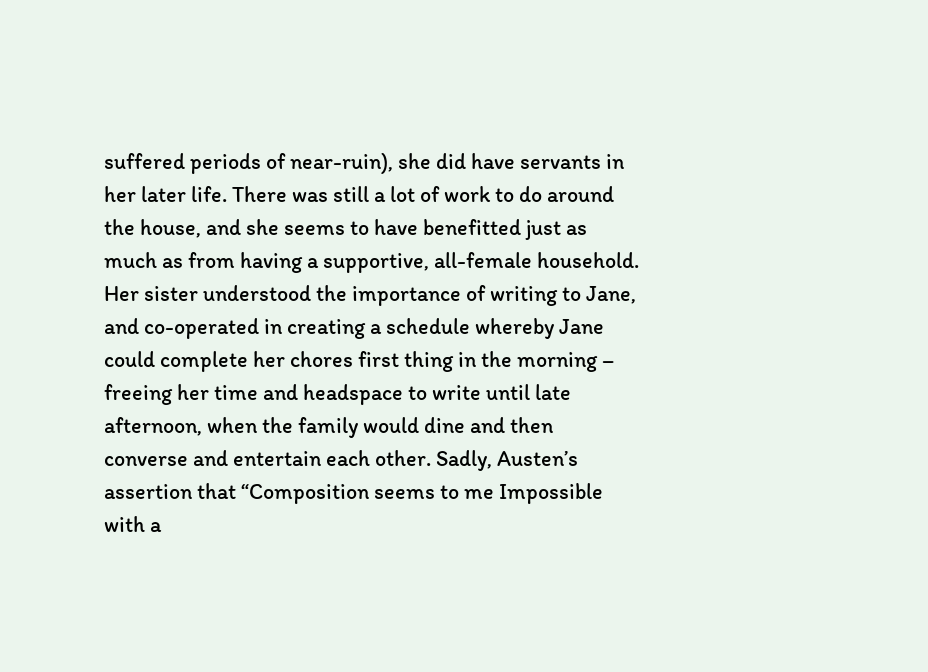suffered periods of near-ruin), she did have servants in her later life. There was still a lot of work to do around the house, and she seems to have benefitted just as much as from having a supportive, all-female household. Her sister understood the importance of writing to Jane, and co-operated in creating a schedule whereby Jane could complete her chores first thing in the morning – freeing her time and headspace to write until late afternoon, when the family would dine and then converse and entertain each other. Sadly, Austen’s assertion that “Composition seems to me Impossible with a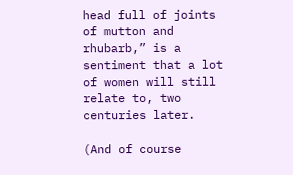head full of joints of mutton and rhubarb,” is a sentiment that a lot of women will still relate to, two centuries later.

(And of course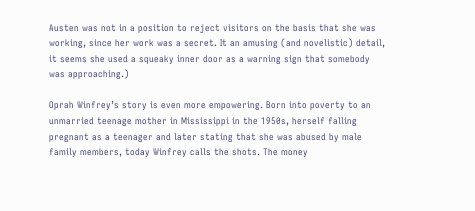Austen was not in a position to reject visitors on the basis that she was working, since her work was a secret. It an amusing (and novelistic) detail, it seems she used a squeaky inner door as a warning sign that somebody was approaching.)

Oprah Winfrey’s story is even more empowering. Born into poverty to an unmarried teenage mother in Mississippi in the 1950s, herself falling pregnant as a teenager and later stating that she was abused by male family members, today Winfrey calls the shots. The money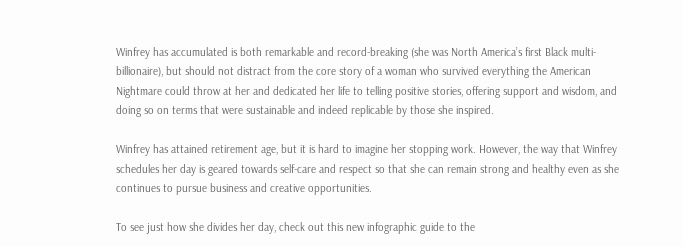Winfrey has accumulated is both remarkable and record-breaking (she was North America’s first Black multi-billionaire), but should not distract from the core story of a woman who survived everything the American Nightmare could throw at her and dedicated her life to telling positive stories, offering support and wisdom, and doing so on terms that were sustainable and indeed replicable by those she inspired.

Winfrey has attained retirement age, but it is hard to imagine her stopping work. However, the way that Winfrey schedules her day is geared towards self-care and respect so that she can remain strong and healthy even as she continues to pursue business and creative opportunities.

To see just how she divides her day, check out this new infographic guide to the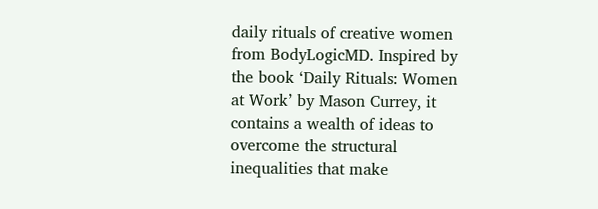daily rituals of creative women from BodyLogicMD. Inspired by the book ‘Daily Rituals: Women at Work’ by Mason Currey, it contains a wealth of ideas to overcome the structural inequalities that make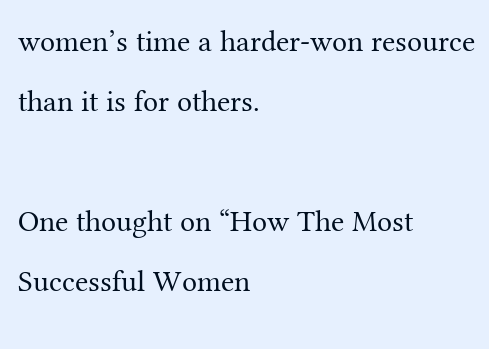women’s time a harder-won resource than it is for others.

One thought on “How The Most Successful Women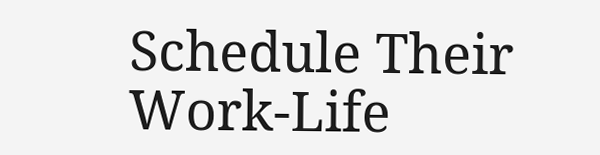Schedule Their Work-Life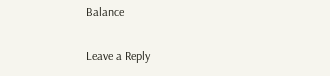Balance

Leave a Reply